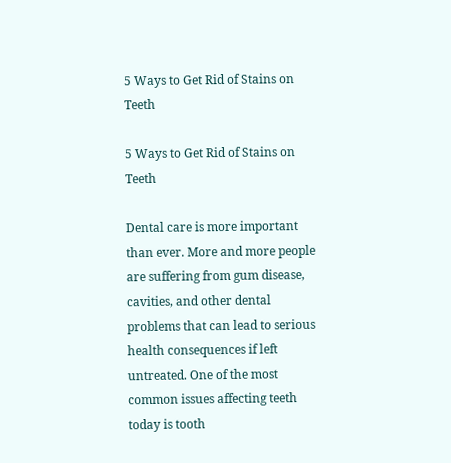5 Ways to Get Rid of Stains on Teeth

5 Ways to Get Rid of Stains on Teeth

Dental care is more important than ever. More and more people are suffering from gum disease, cavities, and other dental problems that can lead to serious health consequences if left untreated. One of the most common issues affecting teeth today is tooth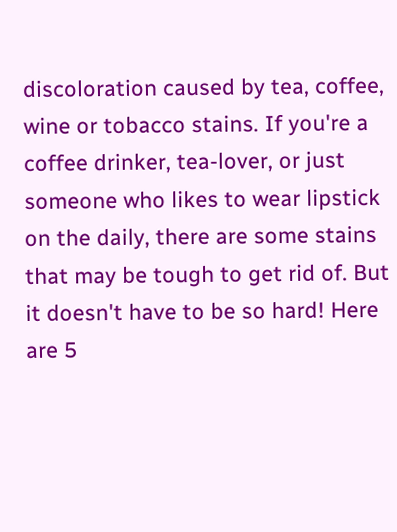discoloration caused by tea, coffee, wine or tobacco stains. If you're a coffee drinker, tea-lover, or just someone who likes to wear lipstick on the daily, there are some stains that may be tough to get rid of. But it doesn't have to be so hard! Here are 5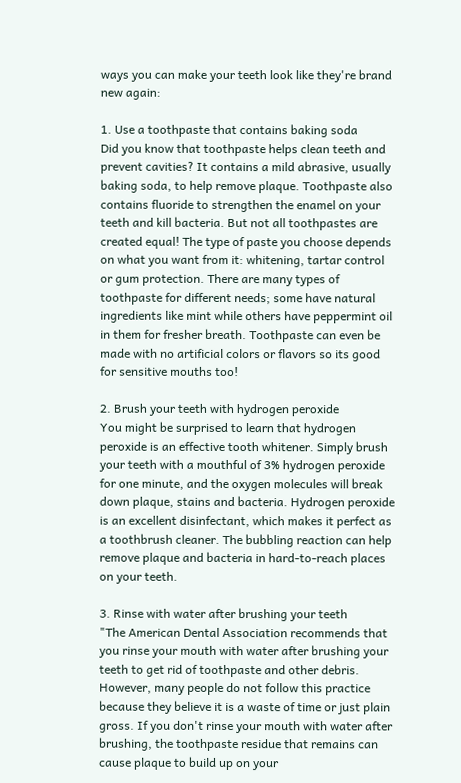ways you can make your teeth look like they're brand new again:

1. Use a toothpaste that contains baking soda
Did you know that toothpaste helps clean teeth and prevent cavities? It contains a mild abrasive, usually baking soda, to help remove plaque. Toothpaste also contains fluoride to strengthen the enamel on your teeth and kill bacteria. But not all toothpastes are created equal! The type of paste you choose depends on what you want from it: whitening, tartar control or gum protection. There are many types of toothpaste for different needs; some have natural ingredients like mint while others have peppermint oil in them for fresher breath. Toothpaste can even be made with no artificial colors or flavors so its good for sensitive mouths too!

2. Brush your teeth with hydrogen peroxide
You might be surprised to learn that hydrogen peroxide is an effective tooth whitener. Simply brush your teeth with a mouthful of 3% hydrogen peroxide for one minute, and the oxygen molecules will break down plaque, stains and bacteria. Hydrogen peroxide is an excellent disinfectant, which makes it perfect as a toothbrush cleaner. The bubbling reaction can help remove plaque and bacteria in hard-to-reach places on your teeth.

3. Rinse with water after brushing your teeth
"The American Dental Association recommends that you rinse your mouth with water after brushing your teeth to get rid of toothpaste and other debris. However, many people do not follow this practice because they believe it is a waste of time or just plain gross. If you don't rinse your mouth with water after brushing, the toothpaste residue that remains can cause plaque to build up on your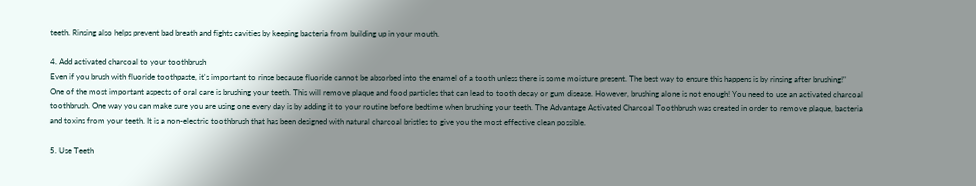teeth. Rinsing also helps prevent bad breath and fights cavities by keeping bacteria from building up in your mouth.

4. Add activated charcoal to your toothbrush
Even if you brush with fluoride toothpaste, it's important to rinse because fluoride cannot be absorbed into the enamel of a tooth unless there is some moisture present. The best way to ensure this happens is by rinsing after brushing!"
One of the most important aspects of oral care is brushing your teeth. This will remove plaque and food particles that can lead to tooth decay or gum disease. However, brushing alone is not enough! You need to use an activated charcoal toothbrush. One way you can make sure you are using one every day is by adding it to your routine before bedtime when brushing your teeth. The Advantage Activated Charcoal Toothbrush was created in order to remove plaque, bacteria and toxins from your teeth. It is a non-electric toothbrush that has been designed with natural charcoal bristles to give you the most effective clean possible.

5. Use Teeth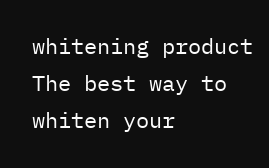whitening product
The best way to whiten your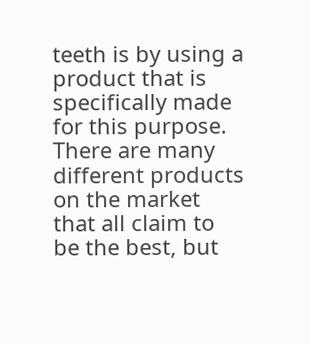teeth is by using a product that is specifically made for this purpose. There are many different products on the market that all claim to be the best, but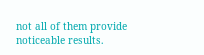not all of them provide noticeable results.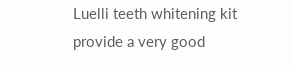Luelli teeth whitening kit provide a very good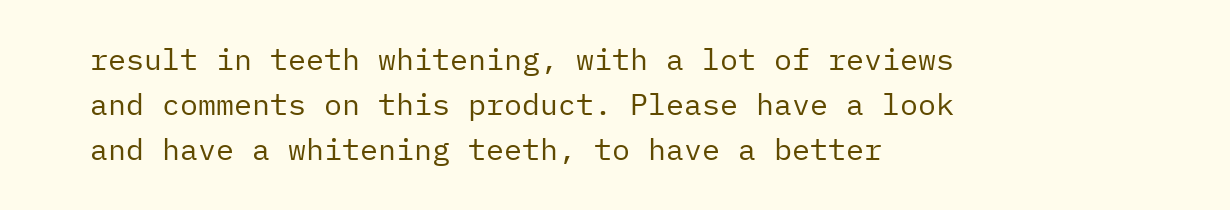result in teeth whitening, with a lot of reviews and comments on this product. Please have a look and have a whitening teeth, to have a better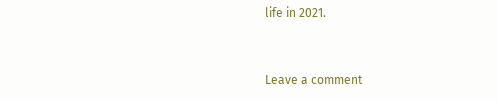life in 2021.


Leave a comment